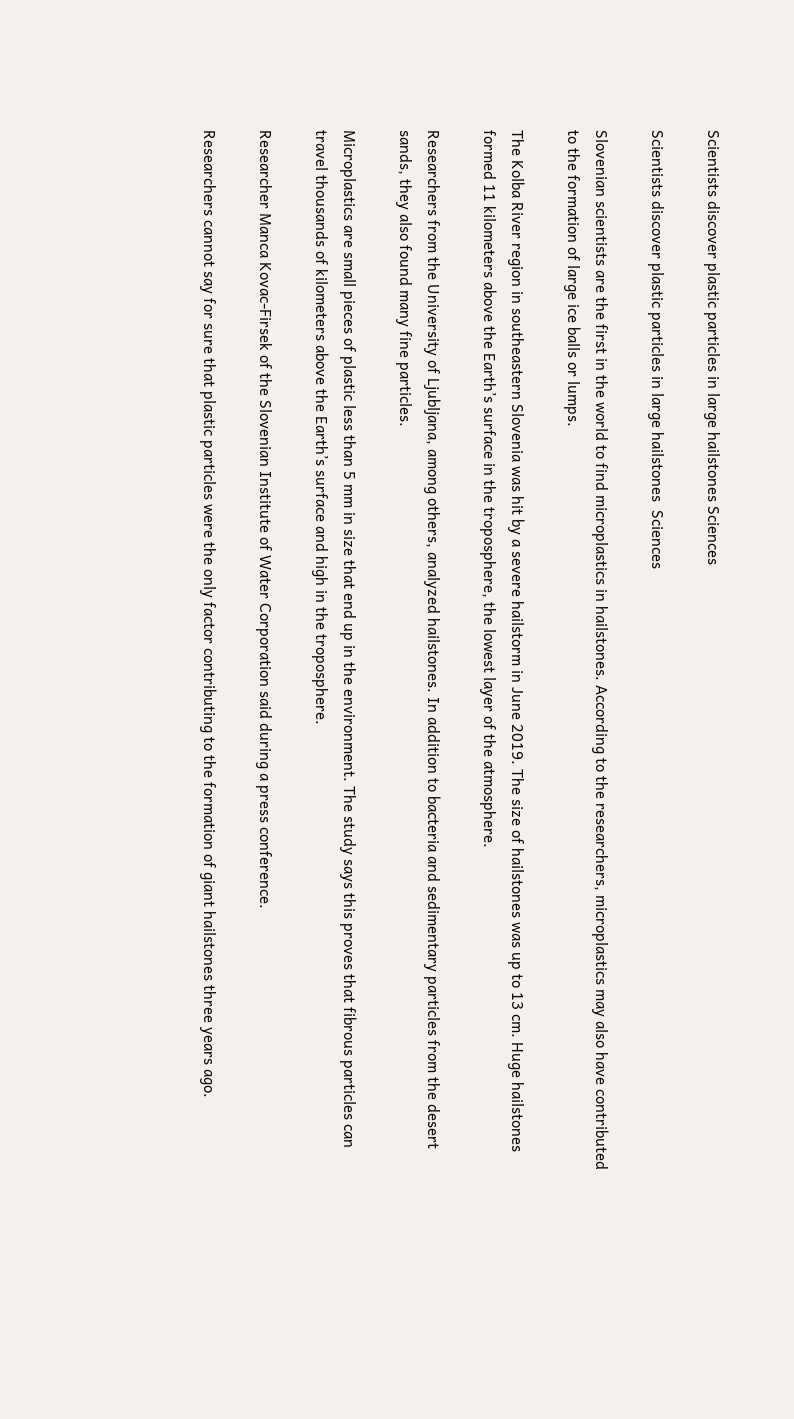Scientists discover plastic particles in large hailstones Sciences

Scientists discover plastic particles in large hailstones  Sciences

Slovenian scientists are the first in the world to find microplastics in hailstones. According to the researchers, microplastics may also have contributed to the formation of large ice balls or lumps.

The Kolba River region in southeastern Slovenia was hit by a severe hailstorm in June 2019. The size of hailstones was up to 13 cm. Huge hailstones formed 11 kilometers above the Earth’s surface in the troposphere, the lowest layer of the atmosphere.

Researchers from the University of Ljubljana, among others, analyzed hailstones. In addition to bacteria and sedimentary particles from the desert sands, they also found many fine particles.

Microplastics are small pieces of plastic less than 5 mm in size that end up in the environment. The study says this proves that fibrous particles can travel thousands of kilometers above the Earth’s surface and high in the troposphere.

Researcher Manca Kovac-Firsek of the Slovenian Institute of Water Corporation said during a press conference.

Researchers cannot say for sure that plastic particles were the only factor contributing to the formation of giant hailstones three years ago.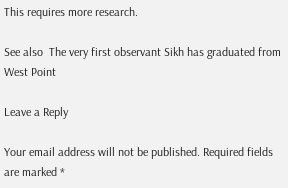This requires more research.

See also  The very first observant Sikh has graduated from West Point

Leave a Reply

Your email address will not be published. Required fields are marked *